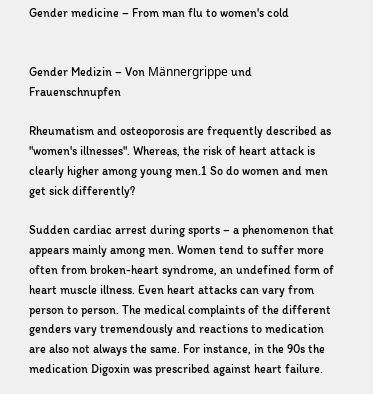Gender medicine – From man flu to women's cold


Gender Medizin – Von Männergrippe und Frauenschnupfen

Rheumatism and osteoporosis are frequently described as "women's illnesses". Whereas, the risk of heart attack is clearly higher among young men.1 So do women and men get sick differently?

Sudden cardiac arrest during sports – a phenomenon that appears mainly among men. Women tend to suffer more often from broken-heart syndrome, an undefined form of heart muscle illness. Even heart attacks can vary from person to person. The medical complaints of the different genders vary tremendously and reactions to medication are also not always the same. For instance, in the 90s the medication Digoxin was prescribed against heart failure.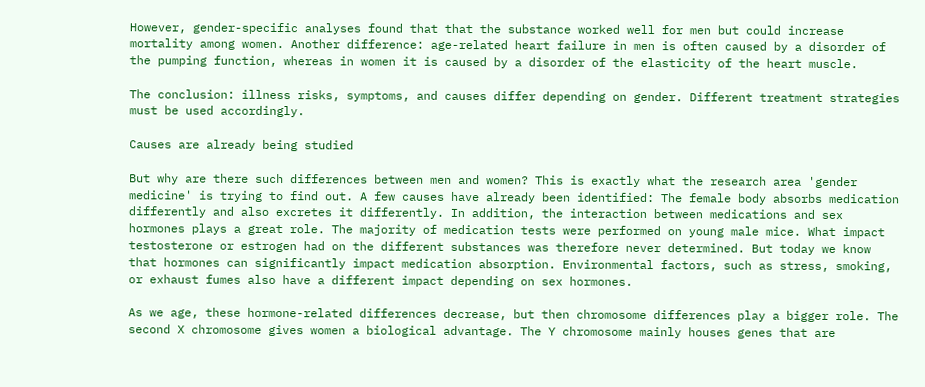However, gender-specific analyses found that that the substance worked well for men but could increase mortality among women. Another difference: age-related heart failure in men is often caused by a disorder of the pumping function, whereas in women it is caused by a disorder of the elasticity of the heart muscle.

The conclusion: illness risks, symptoms, and causes differ depending on gender. Different treatment strategies must be used accordingly.

Causes are already being studied

But why are there such differences between men and women? This is exactly what the research area 'gender medicine' is trying to find out. A few causes have already been identified: The female body absorbs medication differently and also excretes it differently. In addition, the interaction between medications and sex hormones plays a great role. The majority of medication tests were performed on young male mice. What impact testosterone or estrogen had on the different substances was therefore never determined. But today we know that hormones can significantly impact medication absorption. Environmental factors, such as stress, smoking, or exhaust fumes also have a different impact depending on sex hormones.

As we age, these hormone-related differences decrease, but then chromosome differences play a bigger role. The second X chromosome gives women a biological advantage. The Y chromosome mainly houses genes that are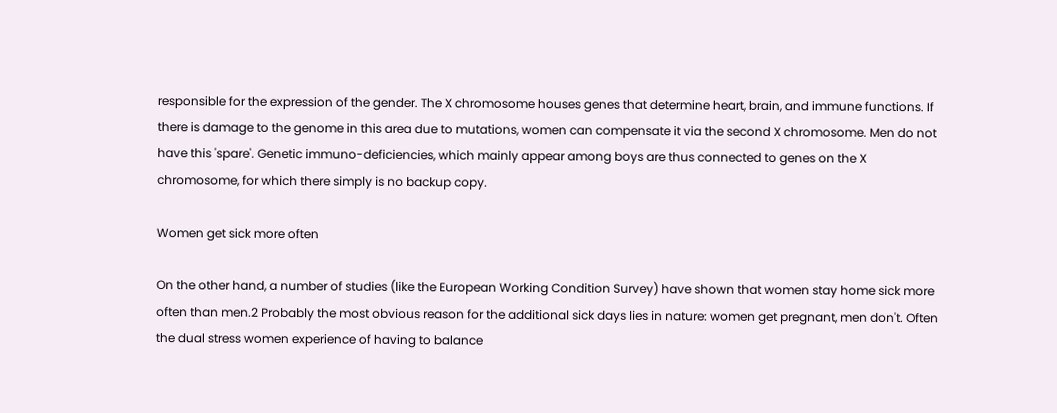responsible for the expression of the gender. The X chromosome houses genes that determine heart, brain, and immune functions. If there is damage to the genome in this area due to mutations, women can compensate it via the second X chromosome. Men do not have this 'spare'. Genetic immuno-deficiencies, which mainly appear among boys are thus connected to genes on the X chromosome, for which there simply is no backup copy.

Women get sick more often

On the other hand, a number of studies (like the European Working Condition Survey) have shown that women stay home sick more often than men.2 Probably the most obvious reason for the additional sick days lies in nature: women get pregnant, men don't. Often the dual stress women experience of having to balance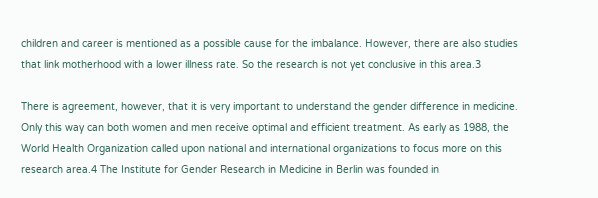children and career is mentioned as a possible cause for the imbalance. However, there are also studies that link motherhood with a lower illness rate. So the research is not yet conclusive in this area.3

There is agreement, however, that it is very important to understand the gender difference in medicine. Only this way can both women and men receive optimal and efficient treatment. As early as 1988, the World Health Organization called upon national and international organizations to focus more on this research area.4 The Institute for Gender Research in Medicine in Berlin was founded in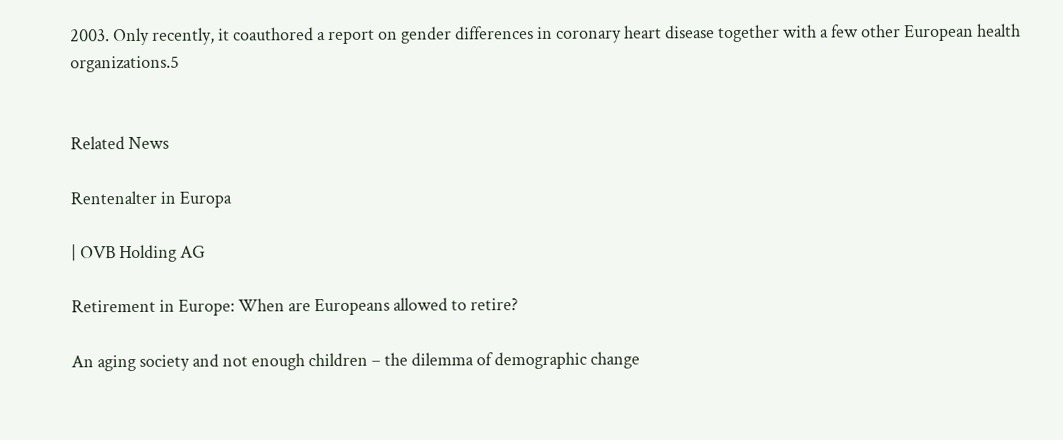2003. Only recently, it coauthored a report on gender differences in coronary heart disease together with a few other European health organizations.5


Related News

Rentenalter in Europa

| OVB Holding AG

Retirement in Europe: When are Europeans allowed to retire?

An aging society and not enough children – the dilemma of demographic change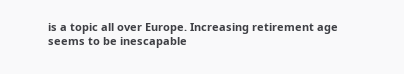is a topic all over Europe. Increasing retirement age seems to be inescapable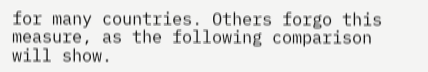for many countries. Others forgo this measure, as the following comparison will show.